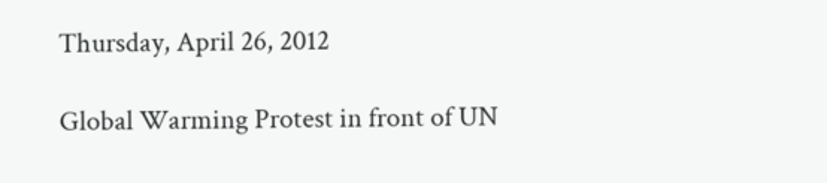Thursday, April 26, 2012

Global Warming Protest in front of UN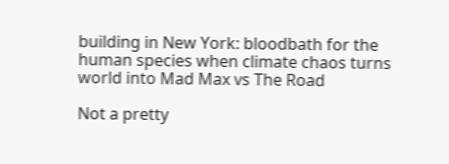building in New York: bloodbath for the human species when climate chaos turns world into Mad Max vs The Road

Not a pretty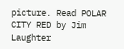picture. Read POLAR CITY RED by Jim Laughter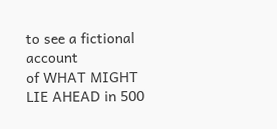to see a fictional account
of WHAT MIGHT LIE AHEAD in 500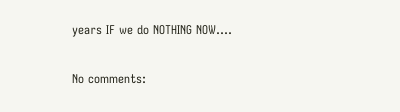years IF we do NOTHING NOW....

No comments: